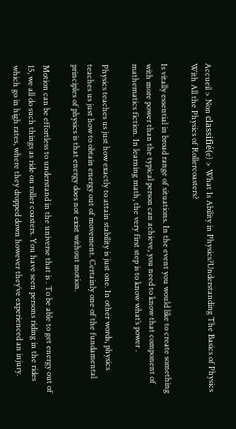Accueil > Non classifié(e) > What Is Ability in Physics?Understanding The Basics of Physics With All the Physics of Rollercoasters?

Is vitally essential in broad range of situations. In the event you would like to create something with more power than the typical person can achieve, you need to know that component of mathematics fiction. In learning math, the very first step is to know what’s power .

Physics teaches us just how exactly to attain stability is just one. In other words, physics teaches us just how to obtain energy out of movement. Certainly one of the fundamental principles of physics is that energy does not exist without motion.

Motion can be effortless to understand in the universe that is . To be able to get energy out of 15, we all do such things as ride on roller coasters. You have seen persons riding in the rides which go in high rates, where they dropped down however they’ve experienced an injury.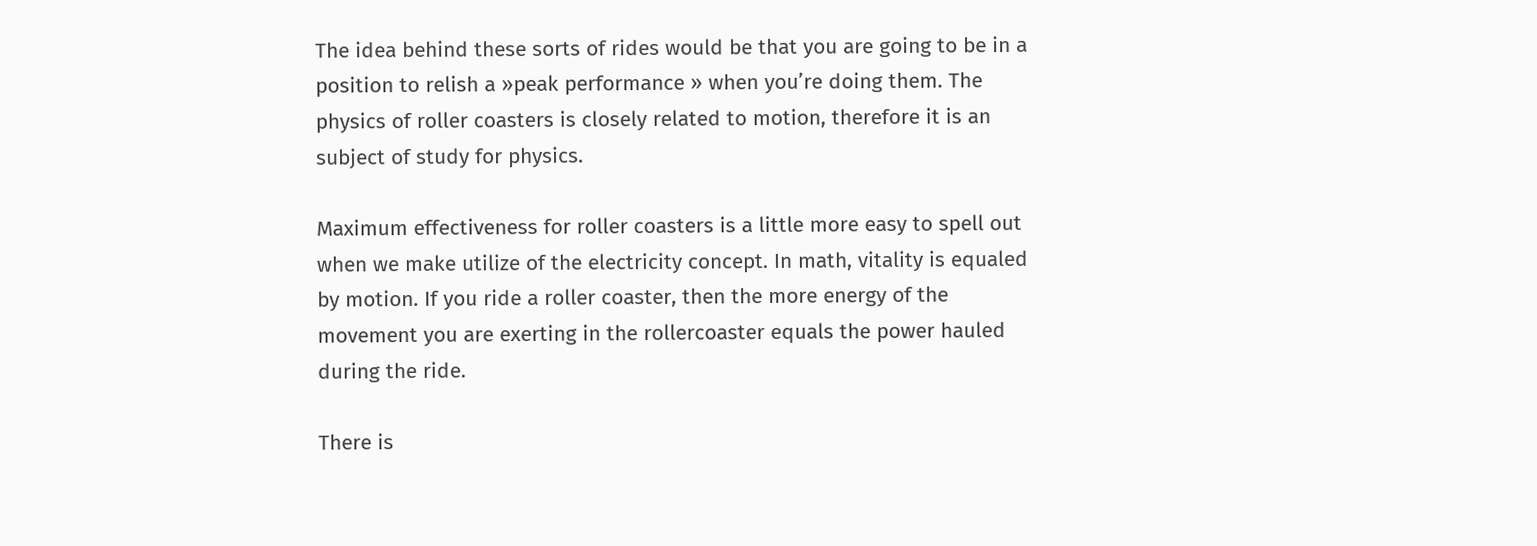The idea behind these sorts of rides would be that you are going to be in a position to relish a »peak performance » when you’re doing them. The physics of roller coasters is closely related to motion, therefore it is an subject of study for physics.

Maximum effectiveness for roller coasters is a little more easy to spell out when we make utilize of the electricity concept. In math, vitality is equaled by motion. If you ride a roller coaster, then the more energy of the movement you are exerting in the rollercoaster equals the power hauled during the ride.

There is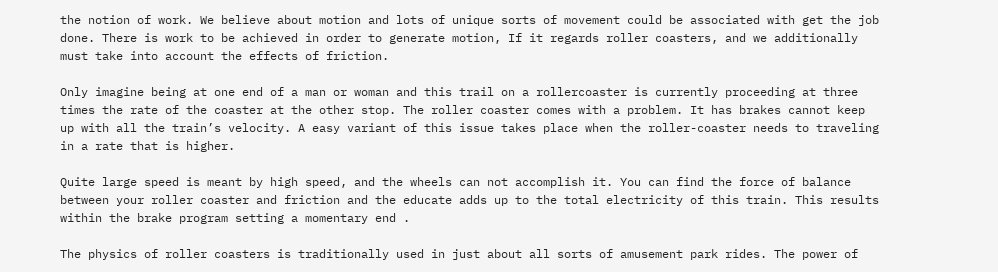the notion of work. We believe about motion and lots of unique sorts of movement could be associated with get the job done. There is work to be achieved in order to generate motion, If it regards roller coasters, and we additionally must take into account the effects of friction.

Only imagine being at one end of a man or woman and this trail on a rollercoaster is currently proceeding at three times the rate of the coaster at the other stop. The roller coaster comes with a problem. It has brakes cannot keep up with all the train’s velocity. A easy variant of this issue takes place when the roller-coaster needs to traveling in a rate that is higher.

Quite large speed is meant by high speed, and the wheels can not accomplish it. You can find the force of balance between your roller coaster and friction and the educate adds up to the total electricity of this train. This results within the brake program setting a momentary end .

The physics of roller coasters is traditionally used in just about all sorts of amusement park rides. The power of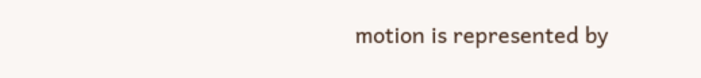motion is represented by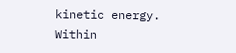kinetic energy. Within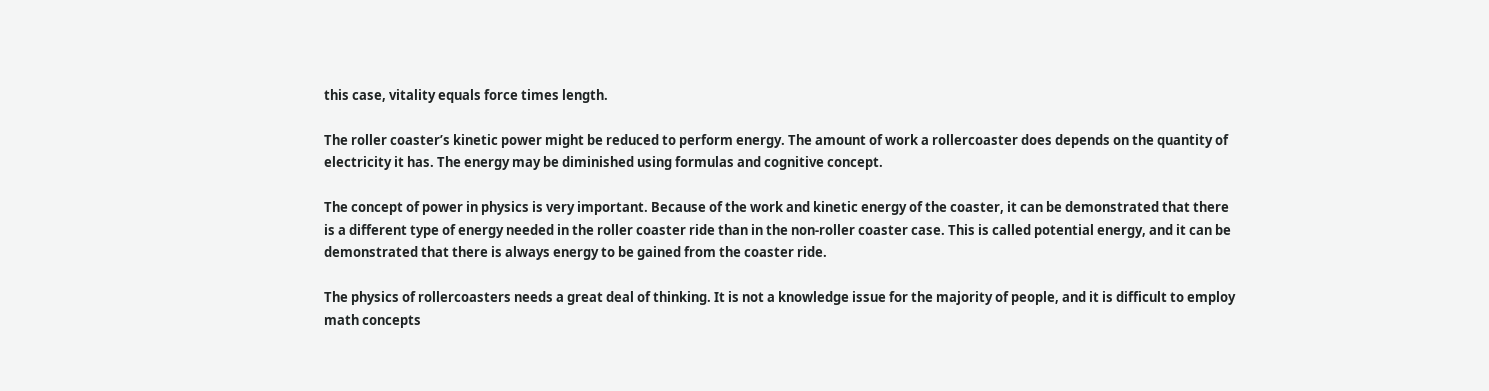this case, vitality equals force times length.

The roller coaster’s kinetic power might be reduced to perform energy. The amount of work a rollercoaster does depends on the quantity of electricity it has. The energy may be diminished using formulas and cognitive concept.

The concept of power in physics is very important. Because of the work and kinetic energy of the coaster, it can be demonstrated that there is a different type of energy needed in the roller coaster ride than in the non-roller coaster case. This is called potential energy, and it can be demonstrated that there is always energy to be gained from the coaster ride.

The physics of rollercoasters needs a great deal of thinking. It is not a knowledge issue for the majority of people, and it is difficult to employ math concepts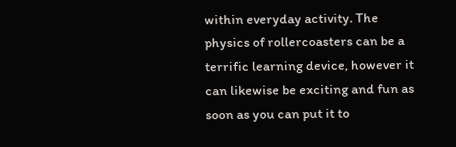within everyday activity. The physics of rollercoasters can be a terrific learning device, however it can likewise be exciting and fun as soon as you can put it to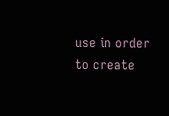use in order to create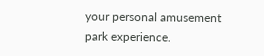your personal amusement park experience.